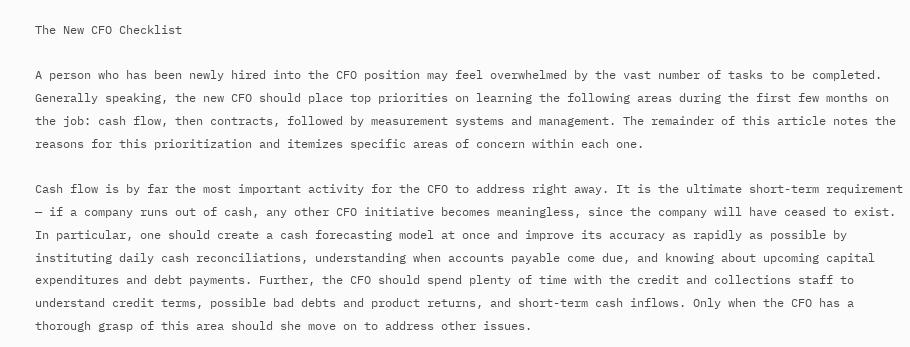The New CFO Checklist

A person who has been newly hired into the CFO position may feel overwhelmed by the vast number of tasks to be completed. Generally speaking, the new CFO should place top priorities on learning the following areas during the first few months on the job: cash flow, then contracts, followed by measurement systems and management. The remainder of this article notes the reasons for this prioritization and itemizes specific areas of concern within each one.

Cash flow is by far the most important activity for the CFO to address right away. It is the ultimate short-term requirement — if a company runs out of cash, any other CFO initiative becomes meaningless, since the company will have ceased to exist. In particular, one should create a cash forecasting model at once and improve its accuracy as rapidly as possible by instituting daily cash reconciliations, understanding when accounts payable come due, and knowing about upcoming capital expenditures and debt payments. Further, the CFO should spend plenty of time with the credit and collections staff to understand credit terms, possible bad debts and product returns, and short-term cash inflows. Only when the CFO has a thorough grasp of this area should she move on to address other issues.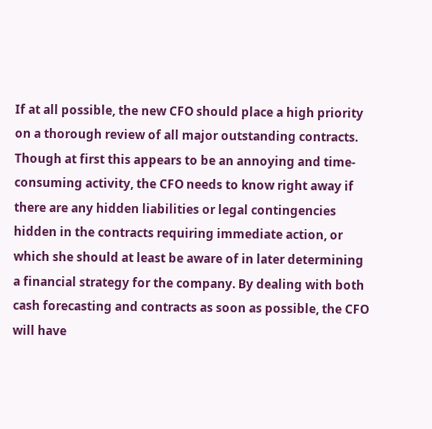If at all possible, the new CFO should place a high priority on a thorough review of all major outstanding contracts. Though at first this appears to be an annoying and time-consuming activity, the CFO needs to know right away if there are any hidden liabilities or legal contingencies hidden in the contracts requiring immediate action, or which she should at least be aware of in later determining a financial strategy for the company. By dealing with both cash forecasting and contracts as soon as possible, the CFO will have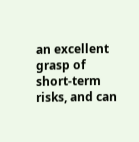an excellent grasp of short-term risks, and can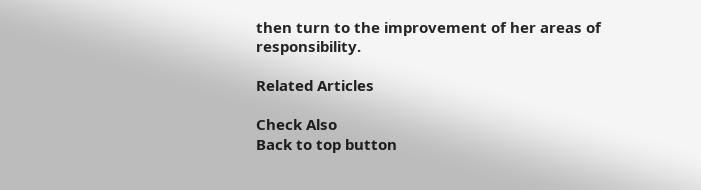then turn to the improvement of her areas of responsibility.

Related Articles

Check Also
Back to top button